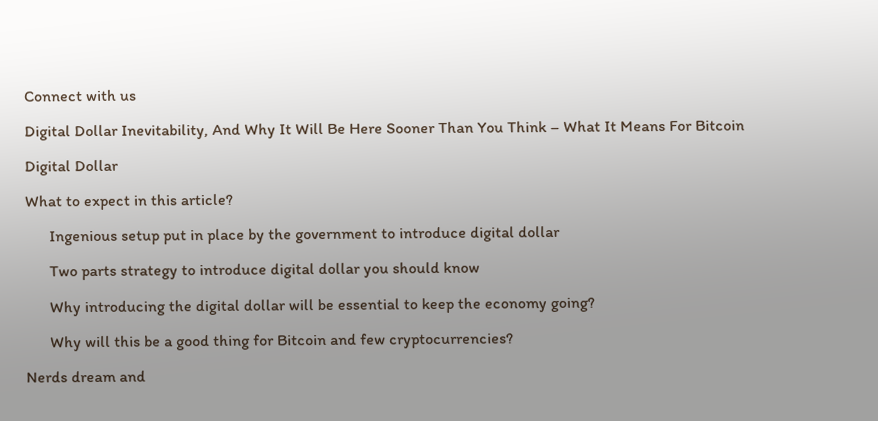Connect with us

Digital Dollar Inevitability, And Why It Will Be Here Sooner Than You Think – What It Means For Bitcoin

Digital Dollar

What to expect in this article?

      Ingenious setup put in place by the government to introduce digital dollar

      Two parts strategy to introduce digital dollar you should know

      Why introducing the digital dollar will be essential to keep the economy going?

      Why will this be a good thing for Bitcoin and few cryptocurrencies?

Nerds dream and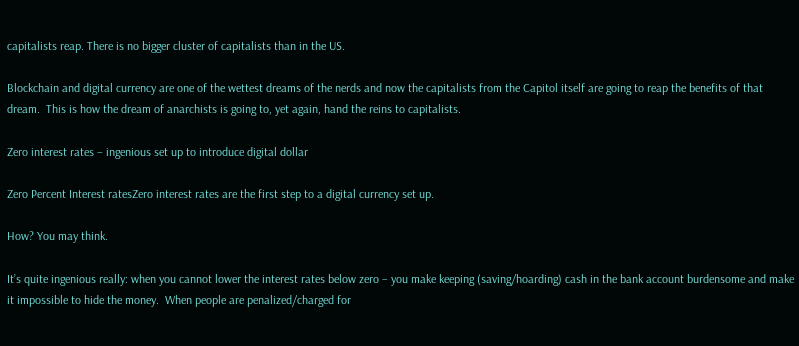capitalists reap. There is no bigger cluster of capitalists than in the US.

Blockchain and digital currency are one of the wettest dreams of the nerds and now the capitalists from the Capitol itself are going to reap the benefits of that dream.  This is how the dream of anarchists is going to, yet again, hand the reins to capitalists.

Zero interest rates – ingenious set up to introduce digital dollar

Zero Percent Interest ratesZero interest rates are the first step to a digital currency set up.

How? You may think.

It’s quite ingenious really: when you cannot lower the interest rates below zero – you make keeping (saving/hoarding) cash in the bank account burdensome and make it impossible to hide the money.  When people are penalized/charged for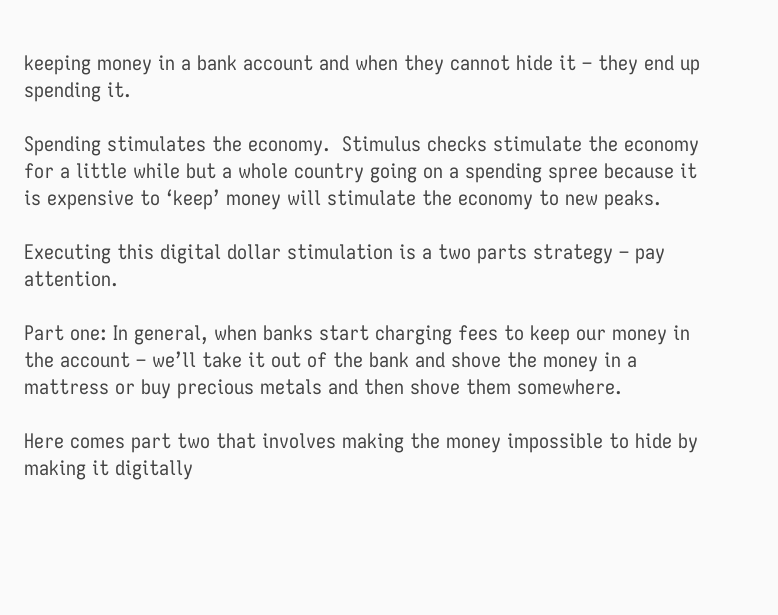keeping money in a bank account and when they cannot hide it – they end up spending it.

Spending stimulates the economy.  Stimulus checks stimulate the economy for a little while but a whole country going on a spending spree because it is expensive to ‘keep’ money will stimulate the economy to new peaks.

Executing this digital dollar stimulation is a two parts strategy – pay attention.

Part one: In general, when banks start charging fees to keep our money in the account – we’ll take it out of the bank and shove the money in a mattress or buy precious metals and then shove them somewhere.

Here comes part two that involves making the money impossible to hide by making it digitally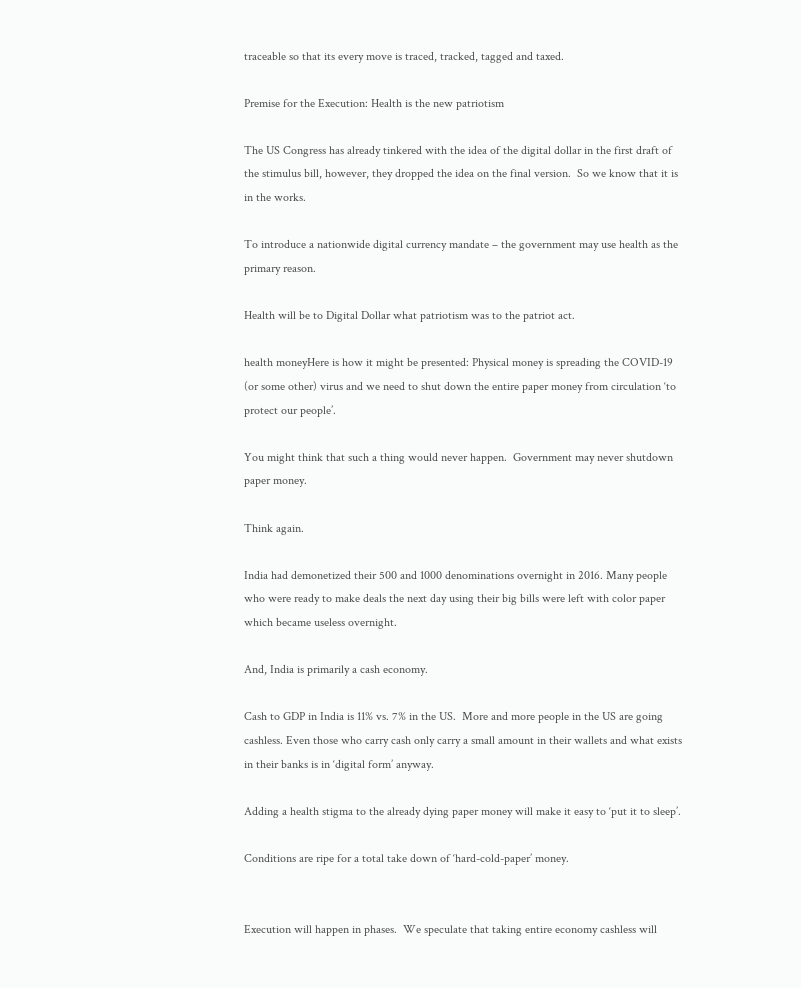traceable so that its every move is traced, tracked, tagged and taxed.

Premise for the Execution: Health is the new patriotism

The US Congress has already tinkered with the idea of the digital dollar in the first draft of the stimulus bill, however, they dropped the idea on the final version.  So we know that it is in the works.

To introduce a nationwide digital currency mandate – the government may use health as the primary reason.

Health will be to Digital Dollar what patriotism was to the patriot act.

health moneyHere is how it might be presented: Physical money is spreading the COVID-19 (or some other) virus and we need to shut down the entire paper money from circulation ‘to protect our people’.

You might think that such a thing would never happen.  Government may never shutdown paper money.

Think again.

India had demonetized their 500 and 1000 denominations overnight in 2016. Many people who were ready to make deals the next day using their big bills were left with color paper which became useless overnight.

And, India is primarily a cash economy.

Cash to GDP in India is 11% vs. 7% in the US.  More and more people in the US are going cashless. Even those who carry cash only carry a small amount in their wallets and what exists in their banks is in ‘digital form’ anyway.

Adding a health stigma to the already dying paper money will make it easy to ‘put it to sleep’.

Conditions are ripe for a total take down of ‘hard-cold-paper’ money.


Execution will happen in phases.  We speculate that taking entire economy cashless will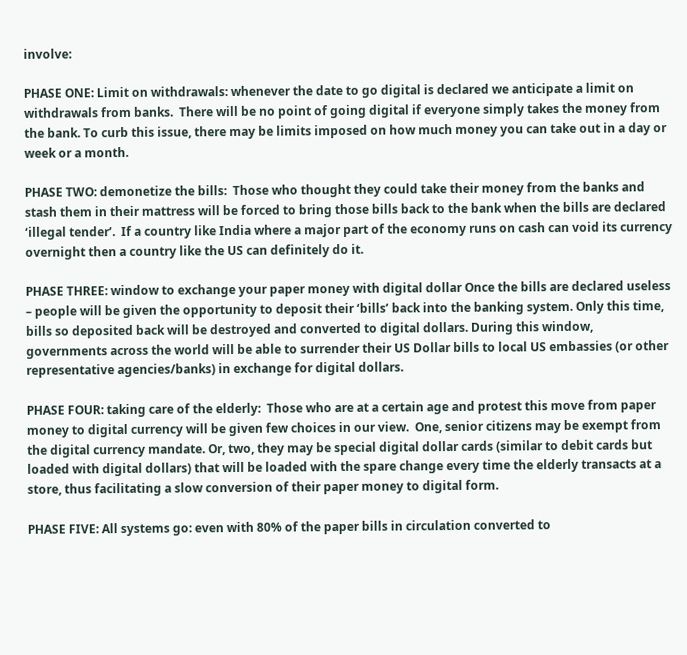involve:

PHASE ONE: Limit on withdrawals: whenever the date to go digital is declared we anticipate a limit on withdrawals from banks.  There will be no point of going digital if everyone simply takes the money from the bank. To curb this issue, there may be limits imposed on how much money you can take out in a day or week or a month.

PHASE TWO: demonetize the bills:  Those who thought they could take their money from the banks and stash them in their mattress will be forced to bring those bills back to the bank when the bills are declared ‘illegal tender’.  If a country like India where a major part of the economy runs on cash can void its currency overnight then a country like the US can definitely do it.

PHASE THREE: window to exchange your paper money with digital dollar Once the bills are declared useless – people will be given the opportunity to deposit their ‘bills’ back into the banking system. Only this time, bills so deposited back will be destroyed and converted to digital dollars. During this window, governments across the world will be able to surrender their US Dollar bills to local US embassies (or other representative agencies/banks) in exchange for digital dollars.

PHASE FOUR: taking care of the elderly:  Those who are at a certain age and protest this move from paper money to digital currency will be given few choices in our view.  One, senior citizens may be exempt from the digital currency mandate. Or, two, they may be special digital dollar cards (similar to debit cards but loaded with digital dollars) that will be loaded with the spare change every time the elderly transacts at a store, thus facilitating a slow conversion of their paper money to digital form.

PHASE FIVE: All systems go: even with 80% of the paper bills in circulation converted to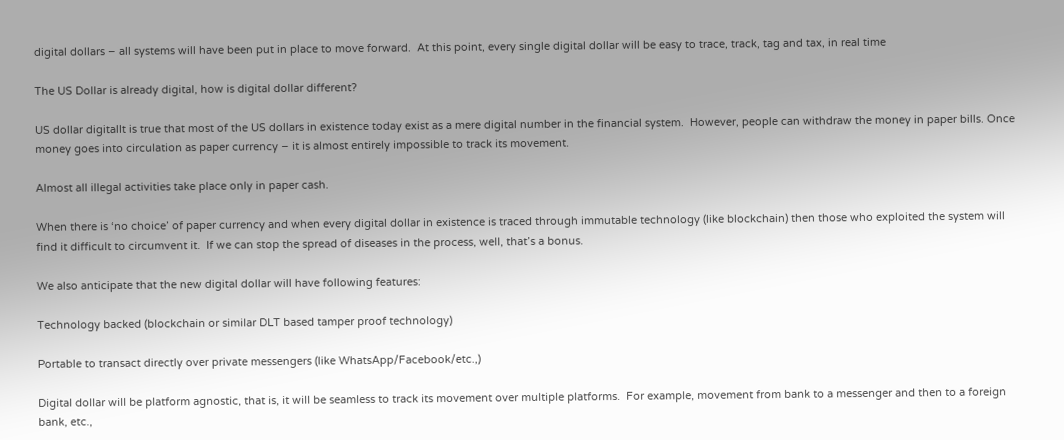digital dollars – all systems will have been put in place to move forward.  At this point, every single digital dollar will be easy to trace, track, tag and tax, in real time

The US Dollar is already digital, how is digital dollar different?

US dollar digitalIt is true that most of the US dollars in existence today exist as a mere digital number in the financial system.  However, people can withdraw the money in paper bills. Once money goes into circulation as paper currency – it is almost entirely impossible to track its movement.

Almost all illegal activities take place only in paper cash.

When there is ‘no choice’ of paper currency and when every digital dollar in existence is traced through immutable technology (like blockchain) then those who exploited the system will find it difficult to circumvent it.  If we can stop the spread of diseases in the process, well, that’s a bonus.

We also anticipate that the new digital dollar will have following features:

Technology backed (blockchain or similar DLT based tamper proof technology)

Portable to transact directly over private messengers (like WhatsApp/Facebook/etc.,)

Digital dollar will be platform agnostic, that is, it will be seamless to track its movement over multiple platforms.  For example, movement from bank to a messenger and then to a foreign bank, etc.,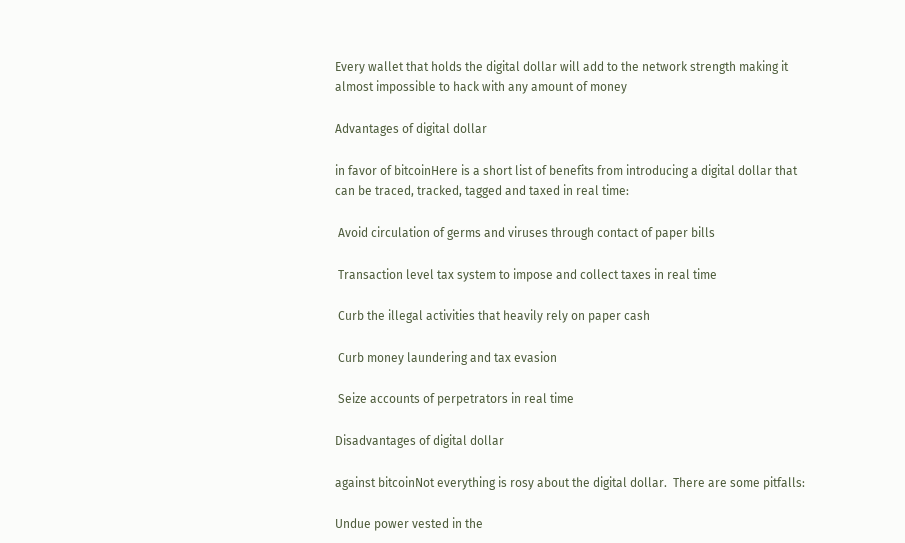Every wallet that holds the digital dollar will add to the network strength making it almost impossible to hack with any amount of money

Advantages of digital dollar

in favor of bitcoinHere is a short list of benefits from introducing a digital dollar that can be traced, tracked, tagged and taxed in real time:

 Avoid circulation of germs and viruses through contact of paper bills

 Transaction level tax system to impose and collect taxes in real time

 Curb the illegal activities that heavily rely on paper cash

 Curb money laundering and tax evasion

 Seize accounts of perpetrators in real time

Disadvantages of digital dollar

against bitcoinNot everything is rosy about the digital dollar.  There are some pitfalls:

Undue power vested in the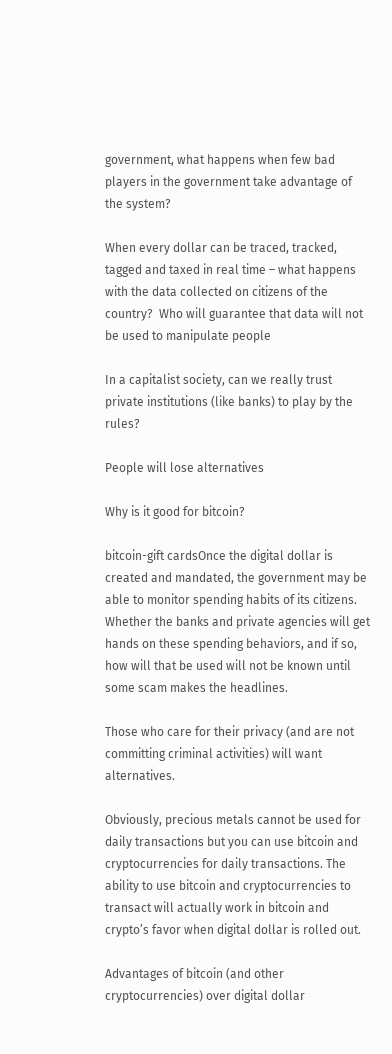government, what happens when few bad players in the government take advantage of the system?

When every dollar can be traced, tracked, tagged and taxed in real time – what happens with the data collected on citizens of the country?  Who will guarantee that data will not be used to manipulate people

In a capitalist society, can we really trust private institutions (like banks) to play by the rules?

People will lose alternatives

Why is it good for bitcoin?

bitcoin-gift cardsOnce the digital dollar is created and mandated, the government may be able to monitor spending habits of its citizens. Whether the banks and private agencies will get hands on these spending behaviors, and if so, how will that be used will not be known until some scam makes the headlines.

Those who care for their privacy (and are not committing criminal activities) will want alternatives.

Obviously, precious metals cannot be used for daily transactions but you can use bitcoin and cryptocurrencies for daily transactions. The ability to use bitcoin and cryptocurrencies to transact will actually work in bitcoin and crypto’s favor when digital dollar is rolled out.

Advantages of bitcoin (and other cryptocurrencies) over digital dollar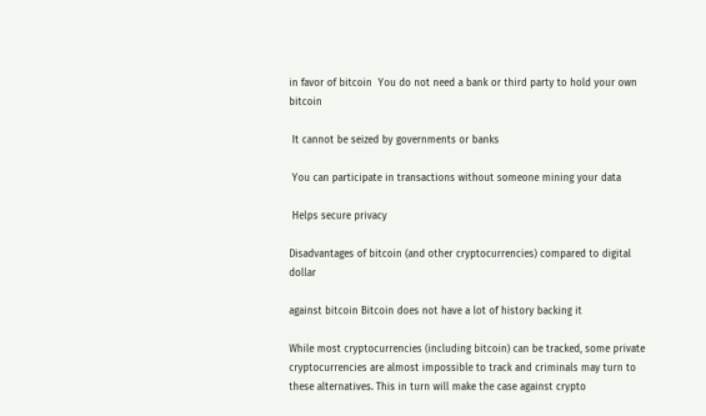in favor of bitcoin  You do not need a bank or third party to hold your own bitcoin

 It cannot be seized by governments or banks

 You can participate in transactions without someone mining your data

 Helps secure privacy

Disadvantages of bitcoin (and other cryptocurrencies) compared to digital dollar

against bitcoin Bitcoin does not have a lot of history backing it

While most cryptocurrencies (including bitcoin) can be tracked, some private cryptocurrencies are almost impossible to track and criminals may turn to these alternatives. This in turn will make the case against crypto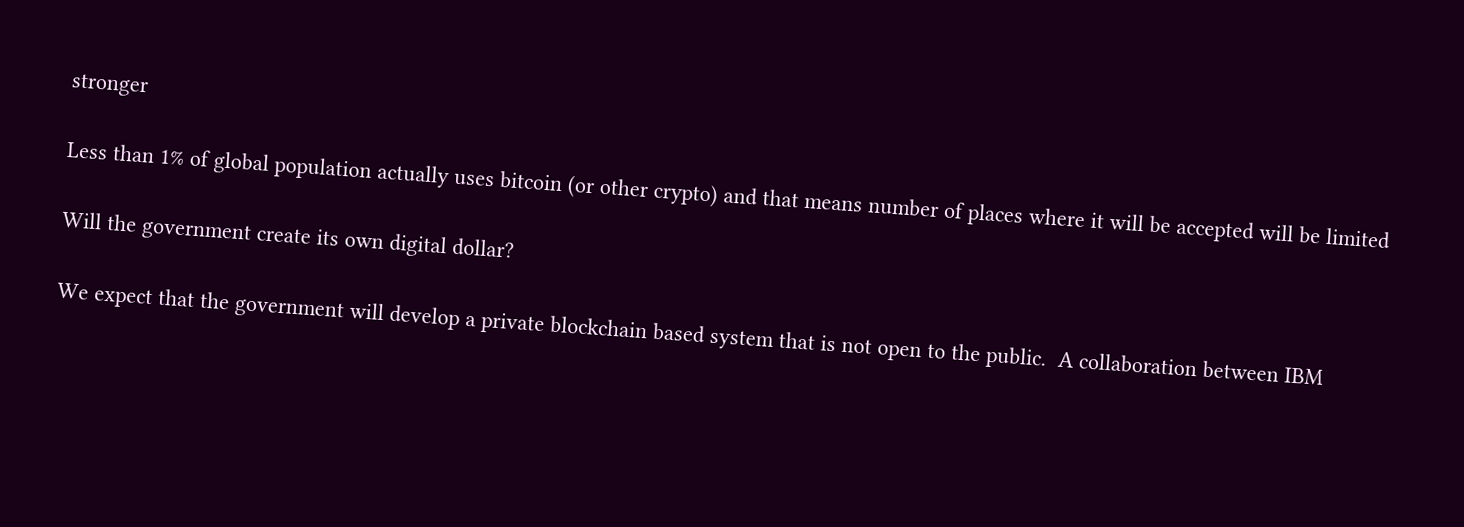stronger

Less than 1% of global population actually uses bitcoin (or other crypto) and that means number of places where it will be accepted will be limited

Will the government create its own digital dollar?

We expect that the government will develop a private blockchain based system that is not open to the public.  A collaboration between IBM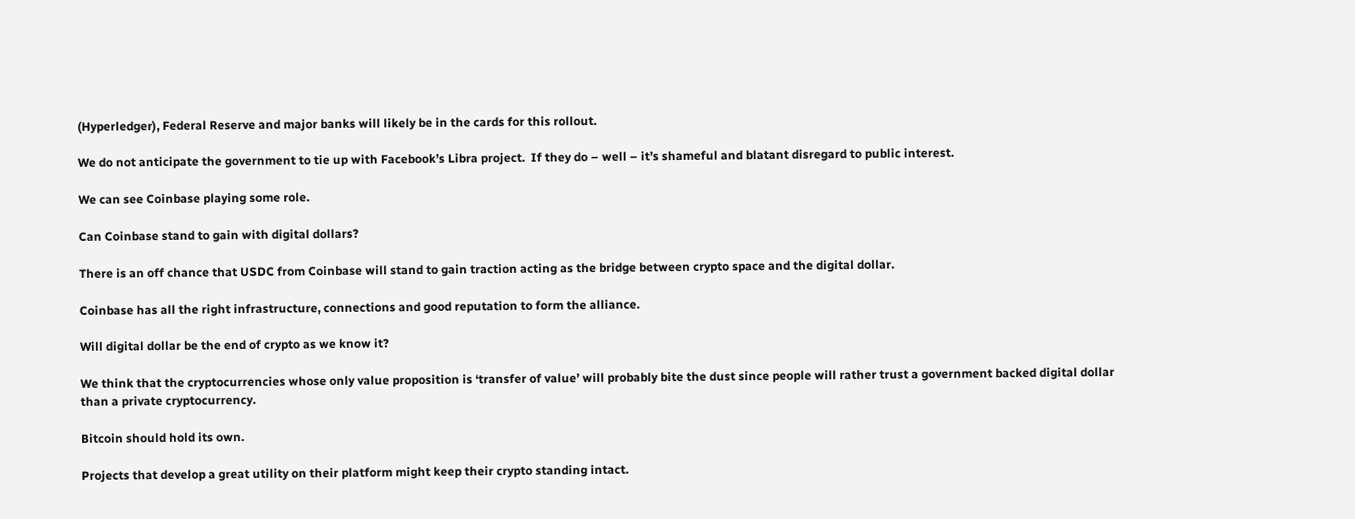(Hyperledger), Federal Reserve and major banks will likely be in the cards for this rollout.

We do not anticipate the government to tie up with Facebook’s Libra project.  If they do – well – it’s shameful and blatant disregard to public interest.

We can see Coinbase playing some role.

Can Coinbase stand to gain with digital dollars?

There is an off chance that USDC from Coinbase will stand to gain traction acting as the bridge between crypto space and the digital dollar.

Coinbase has all the right infrastructure, connections and good reputation to form the alliance.

Will digital dollar be the end of crypto as we know it?

We think that the cryptocurrencies whose only value proposition is ‘transfer of value’ will probably bite the dust since people will rather trust a government backed digital dollar than a private cryptocurrency.

Bitcoin should hold its own.

Projects that develop a great utility on their platform might keep their crypto standing intact.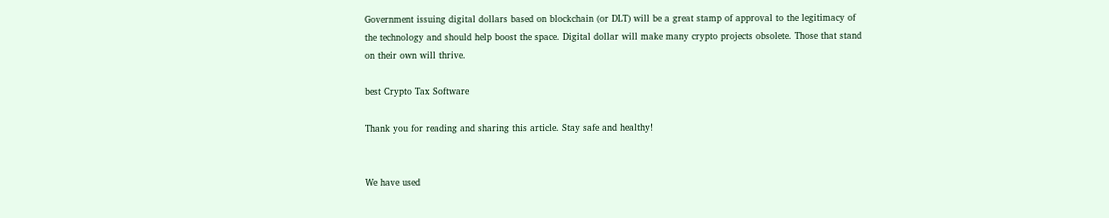Government issuing digital dollars based on blockchain (or DLT) will be a great stamp of approval to the legitimacy of the technology and should help boost the space. Digital dollar will make many crypto projects obsolete. Those that stand on their own will thrive.

best Crypto Tax Software

Thank you for reading and sharing this article. Stay safe and healthy!


We have used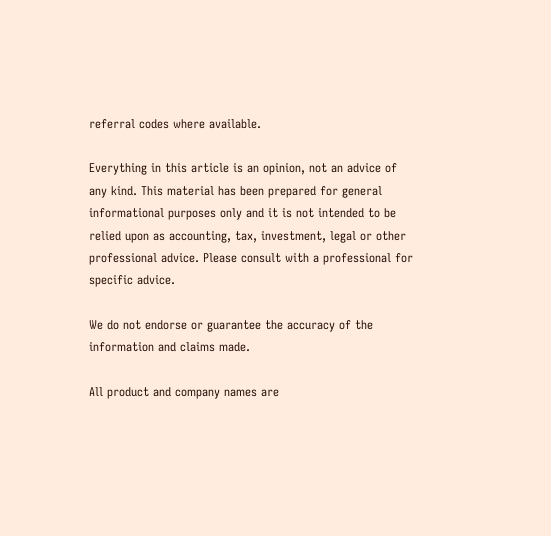referral codes where available.

Everything in this article is an opinion, not an advice of any kind. This material has been prepared for general informational purposes only and it is not intended to be relied upon as accounting, tax, investment, legal or other professional advice. Please consult with a professional for specific advice.

We do not endorse or guarantee the accuracy of the information and claims made.

All product and company names are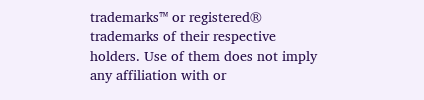trademarks™ or registered® trademarks of their respective holders. Use of them does not imply any affiliation with or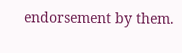endorsement by them.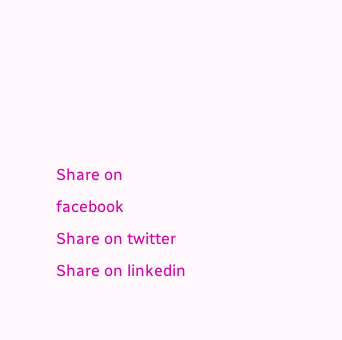Share on facebook
Share on twitter
Share on linkedin